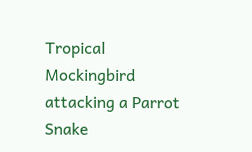Tropical Mockingbird attacking a Parrot Snake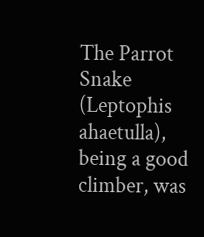The Parrot Snake (Leptophis ahaetulla), being a good climber, was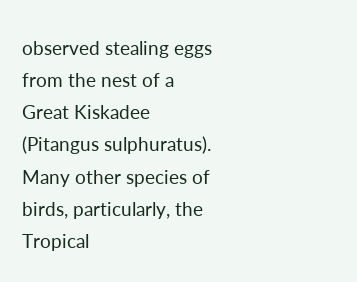observed stealing eggs from the nest of a Great Kiskadee (Pitangus sulphuratus). Many other species of birds, particularly, the Tropical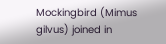Mockingbird (Mimus gilvus) joined in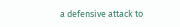a defensive attack to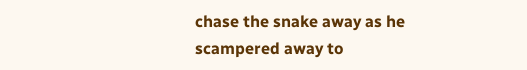chase the snake away as he scampered away to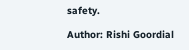safety.

Author: Rishi Goordial